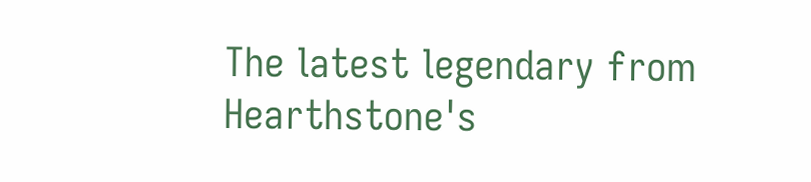The latest legendary from Hearthstone's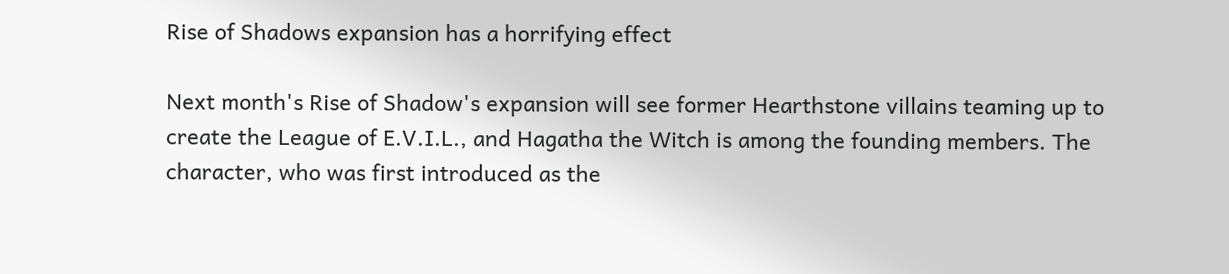Rise of Shadows expansion has a horrifying effect

Next month's Rise of Shadow's expansion will see former Hearthstone villains teaming up to create the League of E.V.I.L., and Hagatha the Witch is among the founding members. The character, who was first introduced as the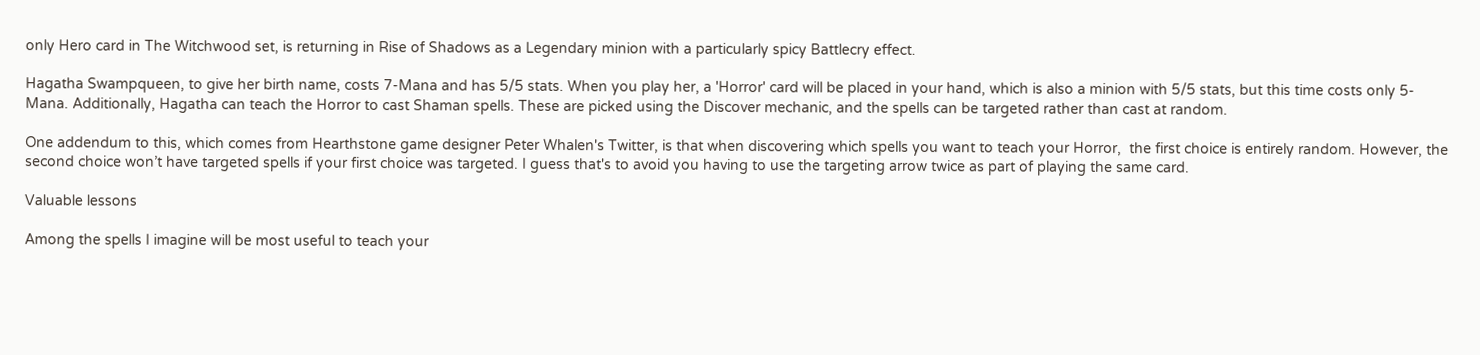only Hero card in The Witchwood set, is returning in Rise of Shadows as a Legendary minion with a particularly spicy Battlecry effect.

Hagatha Swampqueen, to give her birth name, costs 7-Mana and has 5/5 stats. When you play her, a 'Horror' card will be placed in your hand, which is also a minion with 5/5 stats, but this time costs only 5-Mana. Additionally, Hagatha can teach the Horror to cast Shaman spells. These are picked using the Discover mechanic, and the spells can be targeted rather than cast at random.

One addendum to this, which comes from Hearthstone game designer Peter Whalen's Twitter, is that when discovering which spells you want to teach your Horror,  the first choice is entirely random. However, the second choice won’t have targeted spells if your first choice was targeted. I guess that's to avoid you having to use the targeting arrow twice as part of playing the same card.

Valuable lessons

Among the spells I imagine will be most useful to teach your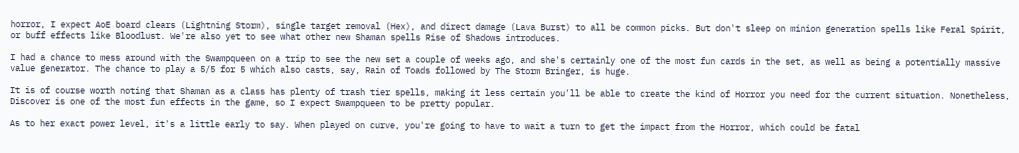horror, I expect AoE board clears (Lightning Storm), single target removal (Hex), and direct damage (Lava Burst) to all be common picks. But don't sleep on minion generation spells like Feral Spirit, or buff effects like Bloodlust. We're also yet to see what other new Shaman spells Rise of Shadows introduces.

I had a chance to mess around with the Swampqueen on a trip to see the new set a couple of weeks ago, and she's certainly one of the most fun cards in the set, as well as being a potentially massive value generator. The chance to play a 5/5 for 5 which also casts, say, Rain of Toads followed by The Storm Bringer, is huge.

It is of course worth noting that Shaman as a class has plenty of trash tier spells, making it less certain you'll be able to create the kind of Horror you need for the current situation. Nonetheless, Discover is one of the most fun effects in the game, so I expect Swampqueen to be pretty popular.

As to her exact power level, it's a little early to say. When played on curve, you're going to have to wait a turn to get the impact from the Horror, which could be fatal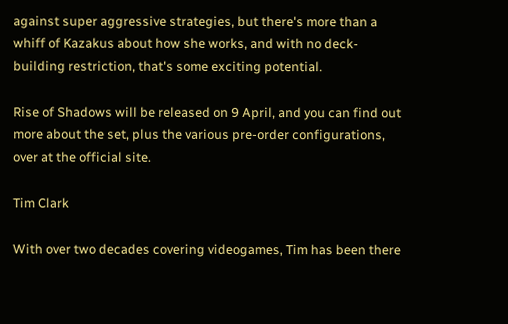against super aggressive strategies, but there's more than a whiff of Kazakus about how she works, and with no deck-building restriction, that's some exciting potential.

Rise of Shadows will be released on 9 April, and you can find out more about the set, plus the various pre-order configurations, over at the official site.

Tim Clark

With over two decades covering videogames, Tim has been there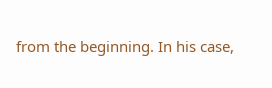from the beginning. In his case,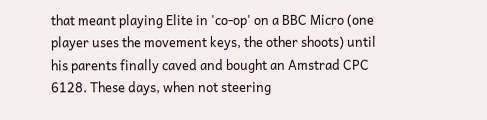that meant playing Elite in 'co-op' on a BBC Micro (one player uses the movement keys, the other shoots) until his parents finally caved and bought an Amstrad CPC 6128. These days, when not steering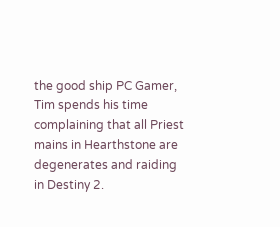the good ship PC Gamer, Tim spends his time complaining that all Priest mains in Hearthstone are degenerates and raiding in Destiny 2.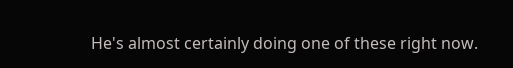He's almost certainly doing one of these right now.